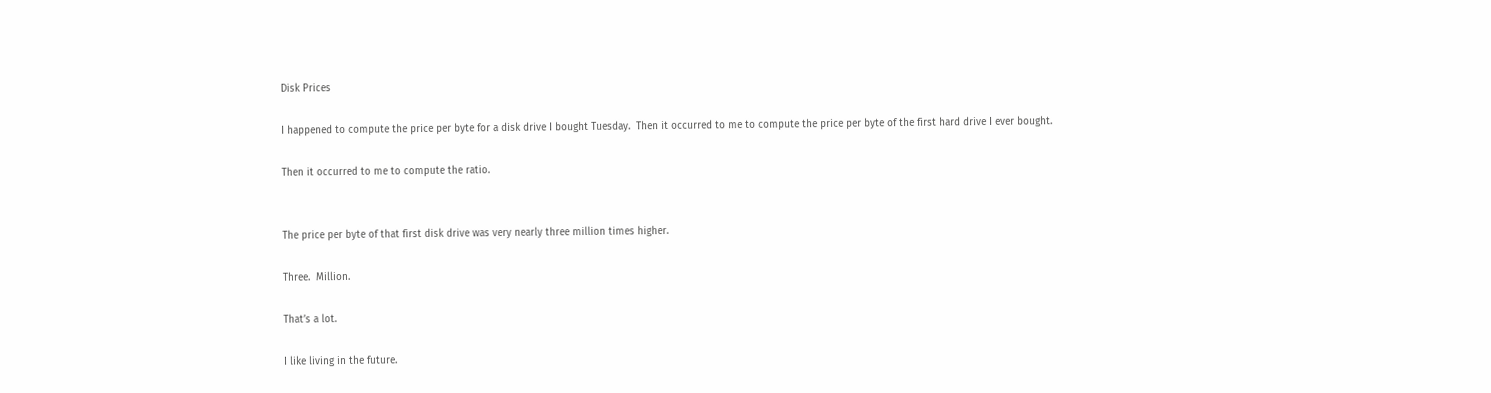Disk Prices

I happened to compute the price per byte for a disk drive I bought Tuesday.  Then it occurred to me to compute the price per byte of the first hard drive I ever bought.

Then it occurred to me to compute the ratio.


The price per byte of that first disk drive was very nearly three million times higher.

Three.  Million.

That’s a lot.

I like living in the future.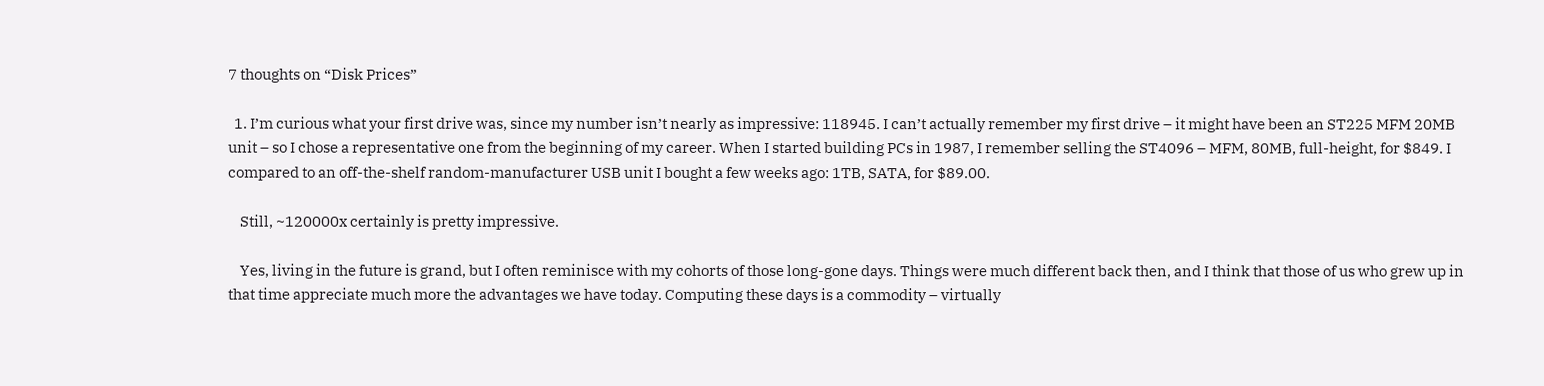7 thoughts on “Disk Prices”

  1. I’m curious what your first drive was, since my number isn’t nearly as impressive: 118945. I can’t actually remember my first drive – it might have been an ST225 MFM 20MB unit – so I chose a representative one from the beginning of my career. When I started building PCs in 1987, I remember selling the ST4096 – MFM, 80MB, full-height, for $849. I compared to an off-the-shelf random-manufacturer USB unit I bought a few weeks ago: 1TB, SATA, for $89.00.

    Still, ~120000x certainly is pretty impressive.

    Yes, living in the future is grand, but I often reminisce with my cohorts of those long-gone days. Things were much different back then, and I think that those of us who grew up in that time appreciate much more the advantages we have today. Computing these days is a commodity – virtually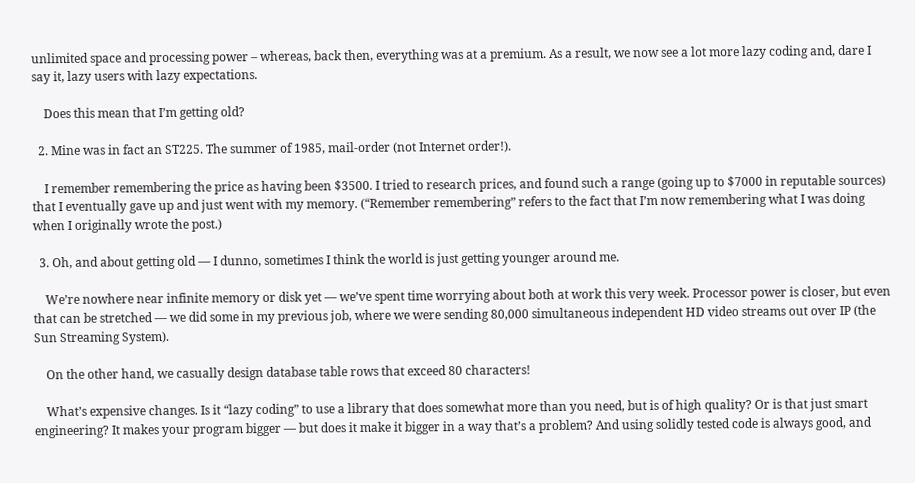unlimited space and processing power – whereas, back then, everything was at a premium. As a result, we now see a lot more lazy coding and, dare I say it, lazy users with lazy expectations.

    Does this mean that I’m getting old?

  2. Mine was in fact an ST225. The summer of 1985, mail-order (not Internet order!).

    I remember remembering the price as having been $3500. I tried to research prices, and found such a range (going up to $7000 in reputable sources) that I eventually gave up and just went with my memory. (“Remember remembering” refers to the fact that I’m now remembering what I was doing when I originally wrote the post.)

  3. Oh, and about getting old — I dunno, sometimes I think the world is just getting younger around me.

    We’re nowhere near infinite memory or disk yet — we’ve spent time worrying about both at work this very week. Processor power is closer, but even that can be stretched — we did some in my previous job, where we were sending 80,000 simultaneous independent HD video streams out over IP (the Sun Streaming System).

    On the other hand, we casually design database table rows that exceed 80 characters!

    What’s expensive changes. Is it “lazy coding” to use a library that does somewhat more than you need, but is of high quality? Or is that just smart engineering? It makes your program bigger — but does it make it bigger in a way that’s a problem? And using solidly tested code is always good, and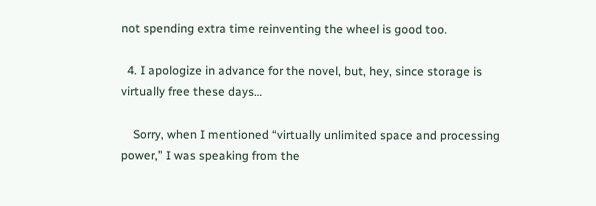not spending extra time reinventing the wheel is good too.

  4. I apologize in advance for the novel, but, hey, since storage is virtually free these days…

    Sorry, when I mentioned “virtually unlimited space and processing power,” I was speaking from the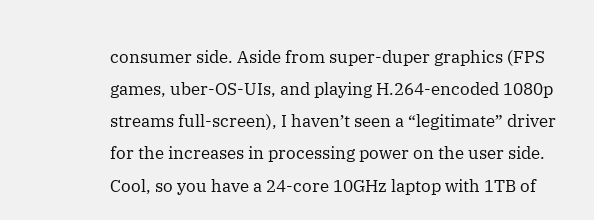consumer side. Aside from super-duper graphics (FPS games, uber-OS-UIs, and playing H.264-encoded 1080p streams full-screen), I haven’t seen a “legitimate” driver for the increases in processing power on the user side. Cool, so you have a 24-core 10GHz laptop with 1TB of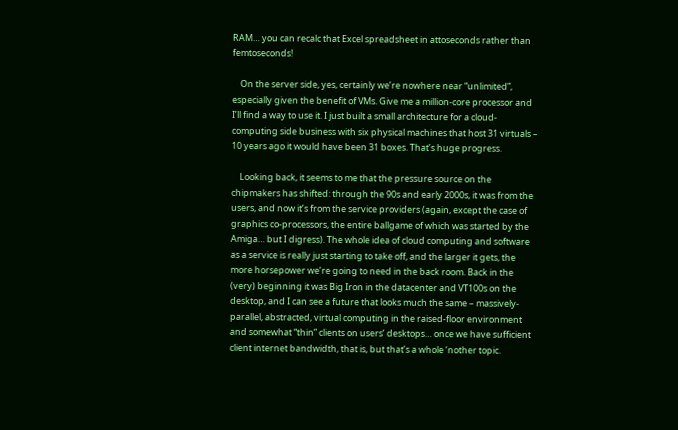RAM… you can recalc that Excel spreadsheet in attoseconds rather than femtoseconds!

    On the server side, yes, certainly we’re nowhere near “unlimited”, especially given the benefit of VMs. Give me a million-core processor and I’ll find a way to use it. I just built a small architecture for a cloud-computing side business with six physical machines that host 31 virtuals – 10 years ago it would have been 31 boxes. That’s huge progress.

    Looking back, it seems to me that the pressure source on the chipmakers has shifted: through the 90s and early 2000s, it was from the users, and now it’s from the service providers (again, except the case of graphics co-processors, the entire ballgame of which was started by the Amiga… but I digress). The whole idea of cloud computing and software as a service is really just starting to take off, and the larger it gets, the more horsepower we’re going to need in the back room. Back in the (very) beginning it was Big Iron in the datacenter and VT100s on the desktop, and I can see a future that looks much the same – massively-parallel, abstracted, virtual computing in the raised-floor environment and somewhat “thin” clients on users’ desktops… once we have sufficient client internet bandwidth, that is, but that’s a whole ‘nother topic.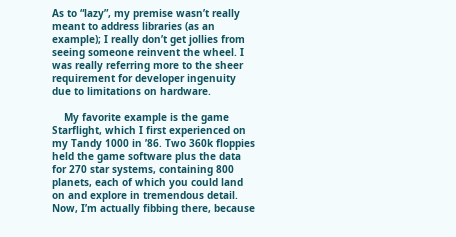As to “lazy”, my premise wasn’t really meant to address libraries (as an example); I really don’t get jollies from seeing someone reinvent the wheel. I was really referring more to the sheer requirement for developer ingenuity due to limitations on hardware.

    My favorite example is the game Starflight, which I first experienced on my Tandy 1000 in ’86. Two 360k floppies held the game software plus the data for 270 star systems, containing 800 planets, each of which you could land on and explore in tremendous detail. Now, I’m actually fibbing there, because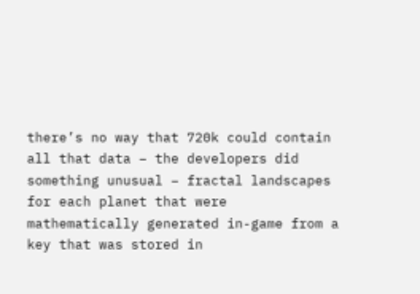there’s no way that 720k could contain all that data – the developers did something unusual – fractal landscapes for each planet that were mathematically generated in-game from a key that was stored in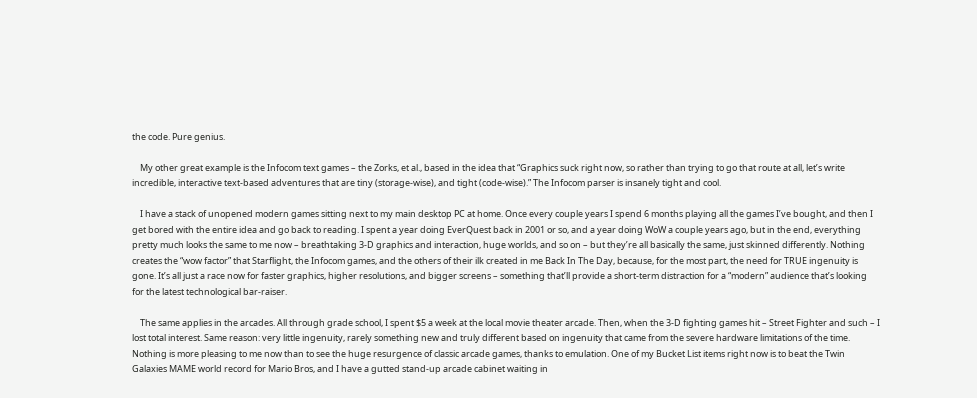the code. Pure genius.

    My other great example is the Infocom text games – the Zorks, et al., based in the idea that “Graphics suck right now, so rather than trying to go that route at all, let’s write incredible, interactive text-based adventures that are tiny (storage-wise), and tight (code-wise).” The Infocom parser is insanely tight and cool.

    I have a stack of unopened modern games sitting next to my main desktop PC at home. Once every couple years I spend 6 months playing all the games I’ve bought, and then I get bored with the entire idea and go back to reading. I spent a year doing EverQuest back in 2001 or so, and a year doing WoW a couple years ago, but in the end, everything pretty much looks the same to me now – breathtaking 3-D graphics and interaction, huge worlds, and so on – but they’re all basically the same, just skinned differently. Nothing creates the “wow factor” that Starflight, the Infocom games, and the others of their ilk created in me Back In The Day, because, for the most part, the need for TRUE ingenuity is gone. It’s all just a race now for faster graphics, higher resolutions, and bigger screens – something that’ll provide a short-term distraction for a “modern” audience that’s looking for the latest technological bar-raiser.

    The same applies in the arcades. All through grade school, I spent $5 a week at the local movie theater arcade. Then, when the 3-D fighting games hit – Street Fighter and such – I lost total interest. Same reason: very little ingenuity, rarely something new and truly different based on ingenuity that came from the severe hardware limitations of the time. Nothing is more pleasing to me now than to see the huge resurgence of classic arcade games, thanks to emulation. One of my Bucket List items right now is to beat the Twin Galaxies MAME world record for Mario Bros, and I have a gutted stand-up arcade cabinet waiting in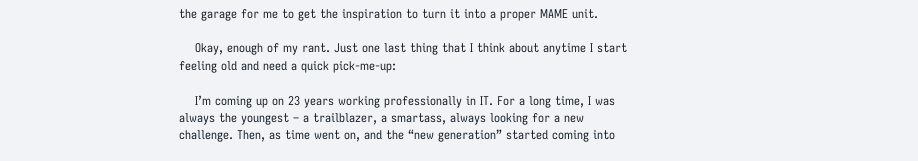the garage for me to get the inspiration to turn it into a proper MAME unit.

    Okay, enough of my rant. Just one last thing that I think about anytime I start feeling old and need a quick pick-me-up:

    I’m coming up on 23 years working professionally in IT. For a long time, I was always the youngest – a trailblazer, a smartass, always looking for a new challenge. Then, as time went on, and the “new generation” started coming into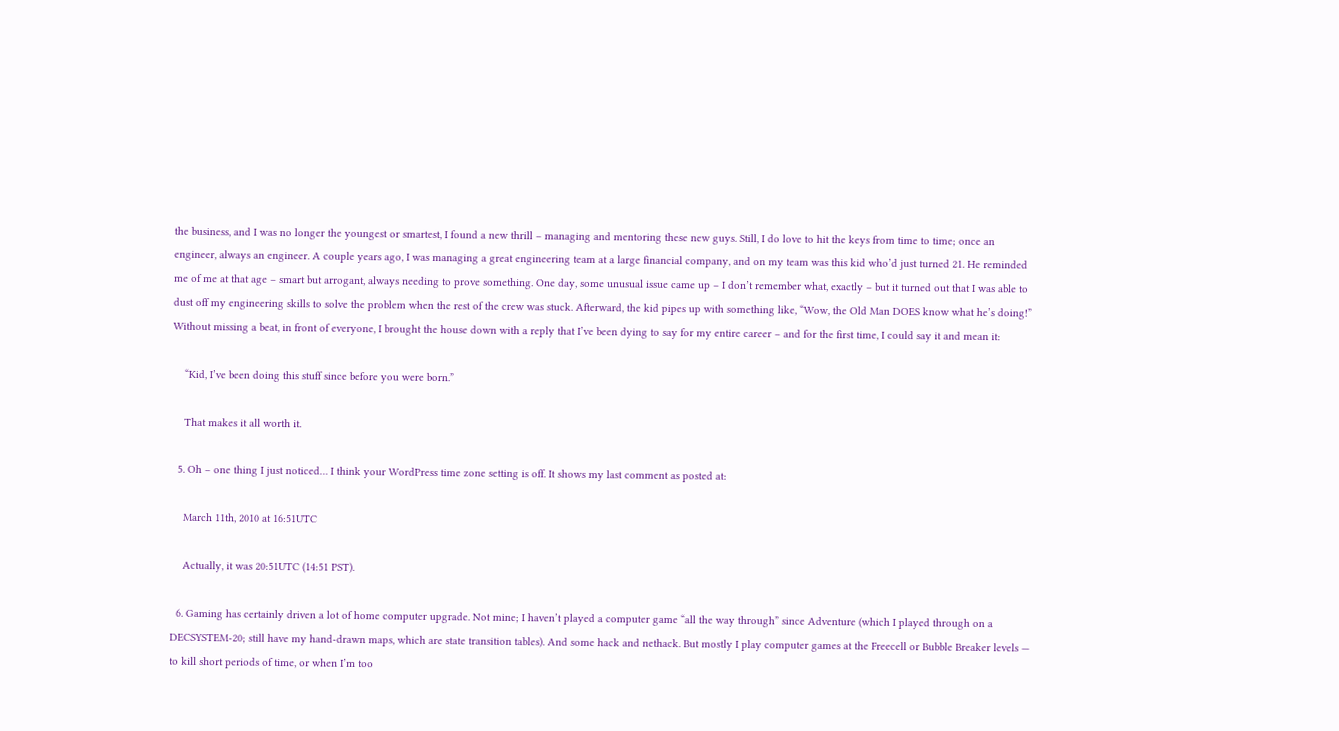the business, and I was no longer the youngest or smartest, I found a new thrill – managing and mentoring these new guys. Still, I do love to hit the keys from time to time; once an engineer, always an engineer. A couple years ago, I was managing a great engineering team at a large financial company, and on my team was this kid who’d just turned 21. He reminded me of me at that age – smart but arrogant, always needing to prove something. One day, some unusual issue came up – I don’t remember what, exactly – but it turned out that I was able to dust off my engineering skills to solve the problem when the rest of the crew was stuck. Afterward, the kid pipes up with something like, “Wow, the Old Man DOES know what he’s doing!” Without missing a beat, in front of everyone, I brought the house down with a reply that I’ve been dying to say for my entire career – and for the first time, I could say it and mean it:

    “Kid, I’ve been doing this stuff since before you were born.”

    That makes it all worth it.

  5. Oh – one thing I just noticed… I think your WordPress time zone setting is off. It shows my last comment as posted at:

    March 11th, 2010 at 16:51UTC

    Actually, it was 20:51UTC (14:51 PST).

  6. Gaming has certainly driven a lot of home computer upgrade. Not mine; I haven’t played a computer game “all the way through” since Adventure (which I played through on a DECSYSTEM-20; still have my hand-drawn maps, which are state transition tables). And some hack and nethack. But mostly I play computer games at the Freecell or Bubble Breaker levels — to kill short periods of time, or when I’m too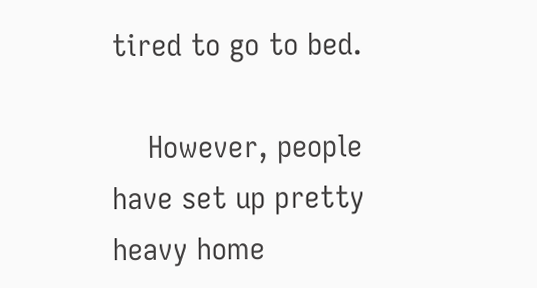tired to go to bed.

    However, people have set up pretty heavy home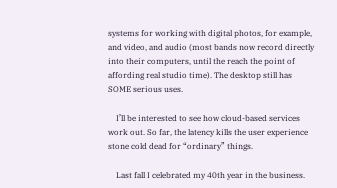systems for working with digital photos, for example, and video, and audio (most bands now record directly into their computers, until the reach the point of affording real studio time). The desktop still has SOME serious uses.

    I’ll be interested to see how cloud-based services work out. So far, the latency kills the user experience stone cold dead for “ordinary” things.

    Last fall I celebrated my 40th year in the business.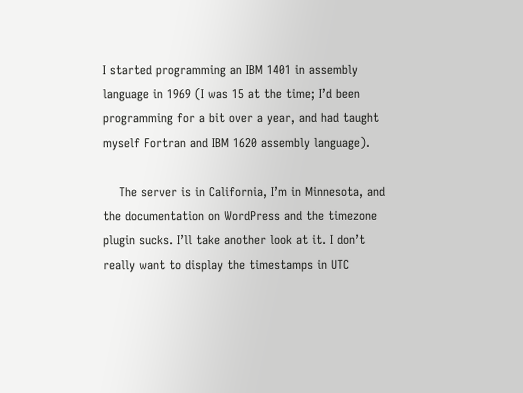I started programming an IBM 1401 in assembly language in 1969 (I was 15 at the time; I’d been programming for a bit over a year, and had taught myself Fortran and IBM 1620 assembly language).

    The server is in California, I’m in Minnesota, and the documentation on WordPress and the timezone plugin sucks. I’ll take another look at it. I don’t really want to display the timestamps in UTC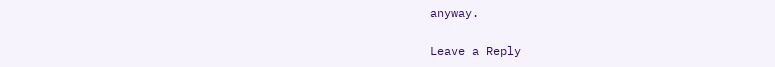anyway.

Leave a Reply